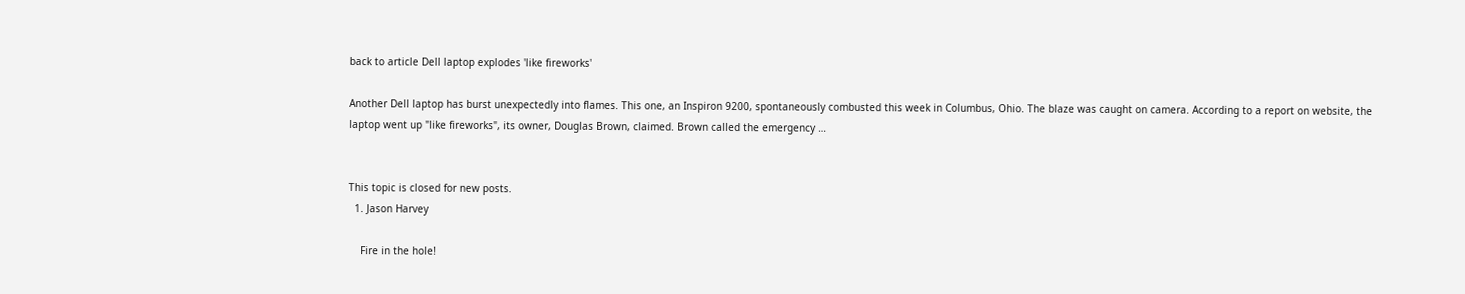back to article Dell laptop explodes 'like fireworks'

Another Dell laptop has burst unexpectedly into flames. This one, an Inspiron 9200, spontaneously combusted this week in Columbus, Ohio. The blaze was caught on camera. According to a report on website, the laptop went up "like fireworks", its owner, Douglas Brown, claimed. Brown called the emergency …


This topic is closed for new posts.
  1. Jason Harvey

    Fire in the hole!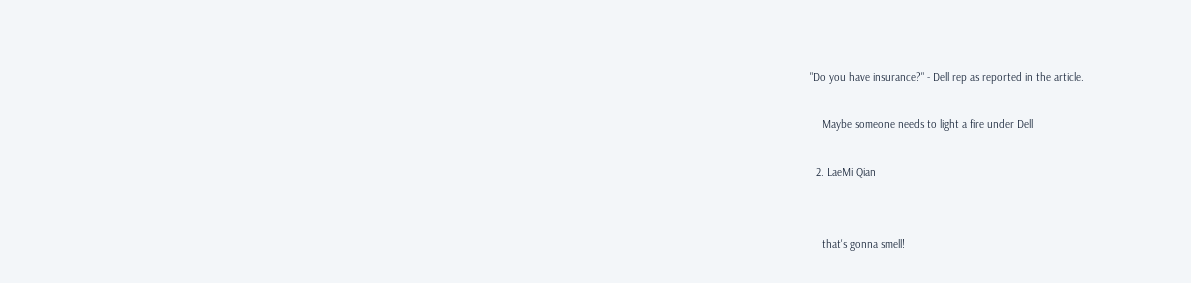"Do you have insurance?" - Dell rep as reported in the article.

    Maybe someone needs to light a fire under Dell

  2. LaeMi Qian


    that's gonna smell!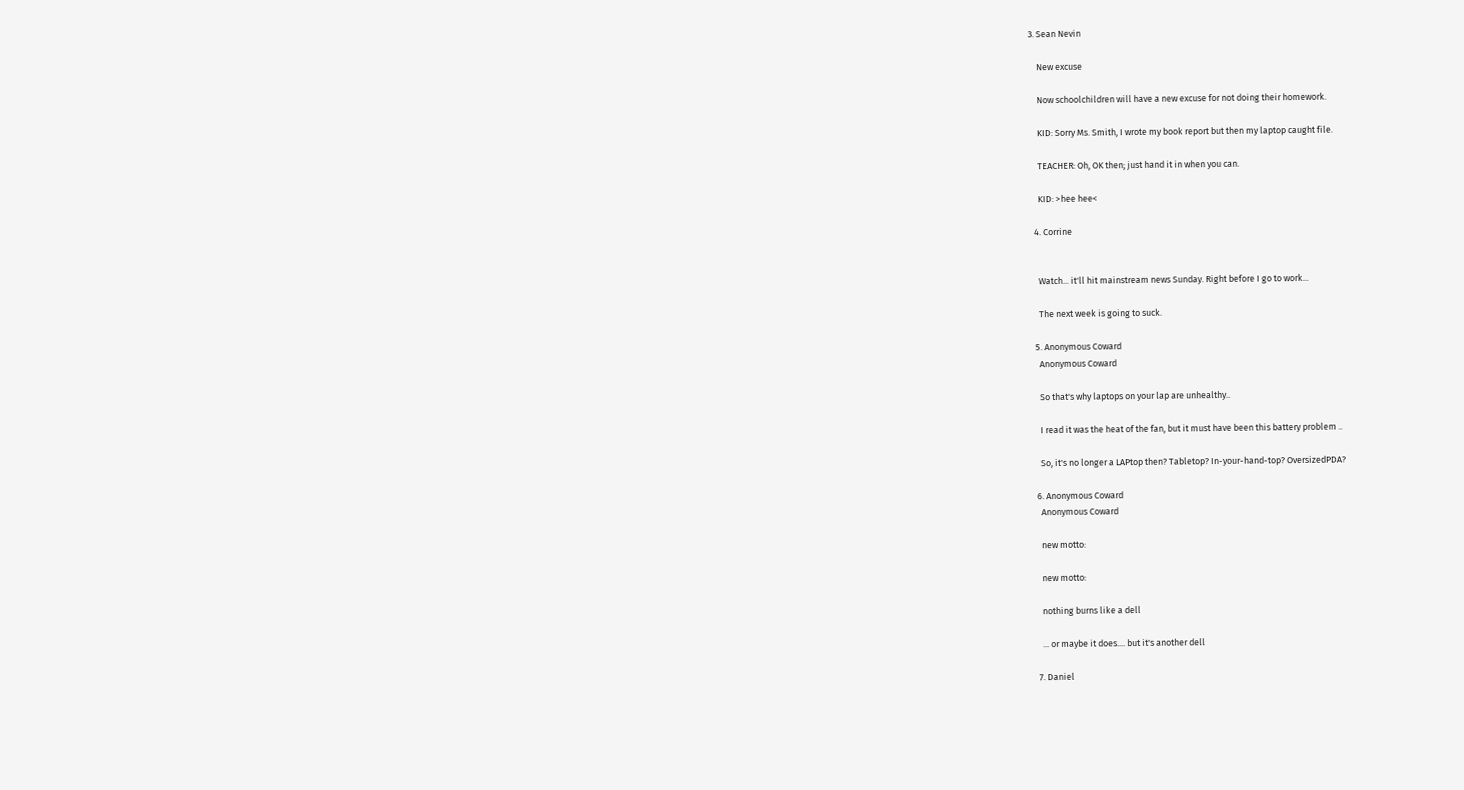3. Sean Nevin

    New excuse

    Now schoolchildren will have a new excuse for not doing their homework.

    KID: Sorry Ms. Smith, I wrote my book report but then my laptop caught file.

    TEACHER: Oh, OK then; just hand it in when you can.

    KID: >hee hee<

  4. Corrine


    Watch... it'll hit mainstream news Sunday. Right before I go to work...

    The next week is going to suck.

  5. Anonymous Coward
    Anonymous Coward

    So that's why laptops on your lap are unhealthy..

    I read it was the heat of the fan, but it must have been this battery problem ..

    So, it's no longer a LAPtop then? Tabletop? In-your-hand-top? OversizedPDA?

  6. Anonymous Coward
    Anonymous Coward

    new motto:

    new motto:

    nothing burns like a dell

    ... or maybe it does.... but it's another dell

  7. Daniel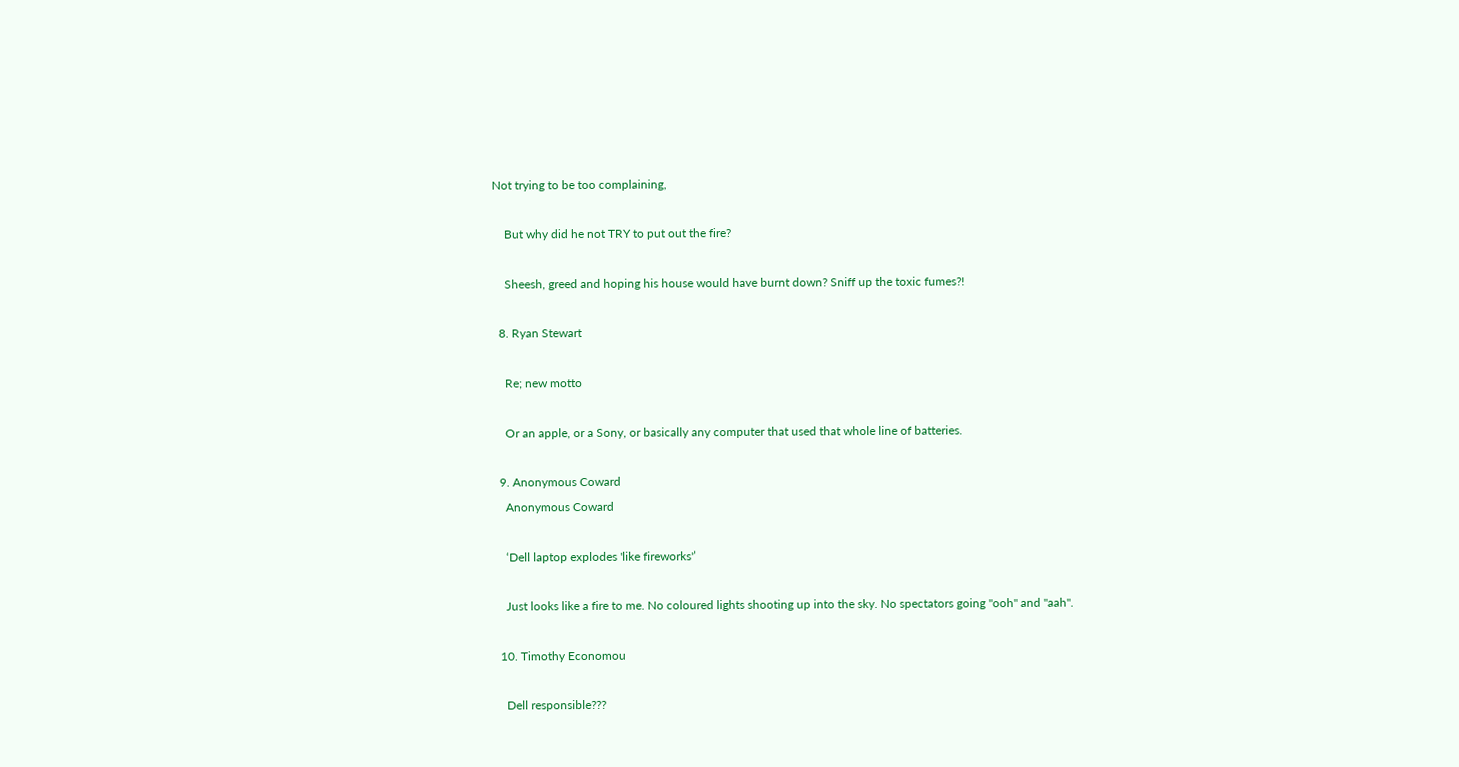Not trying to be too complaining,

    But why did he not TRY to put out the fire?

    Sheesh, greed and hoping his house would have burnt down? Sniff up the toxic fumes?!

  8. Ryan Stewart

    Re; new motto

    Or an apple, or a Sony, or basically any computer that used that whole line of batteries.

  9. Anonymous Coward
    Anonymous Coward

    ‘Dell laptop explodes 'like fireworks'’

    Just looks like a fire to me. No coloured lights shooting up into the sky. No spectators going "ooh" and "aah".

  10. Timothy Economou

    Dell responsible???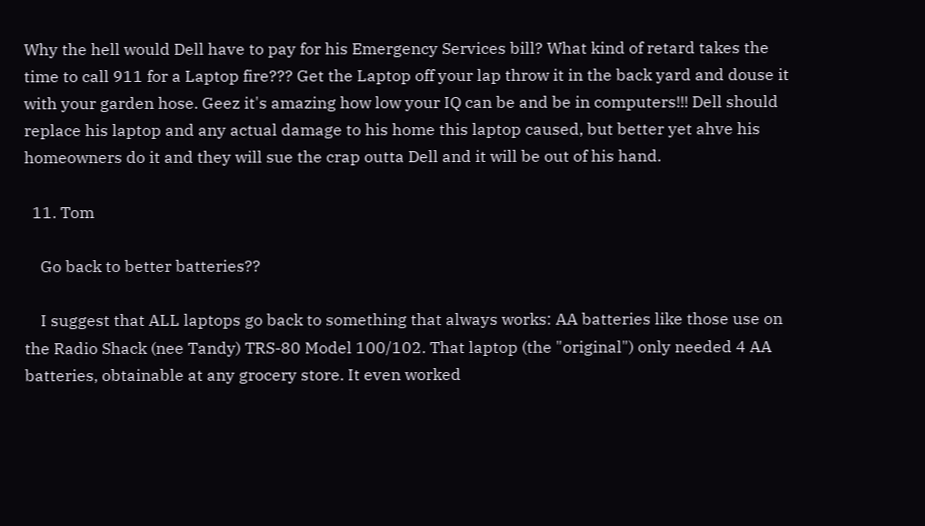Why the hell would Dell have to pay for his Emergency Services bill? What kind of retard takes the time to call 911 for a Laptop fire??? Get the Laptop off your lap throw it in the back yard and douse it with your garden hose. Geez it's amazing how low your IQ can be and be in computers!!! Dell should replace his laptop and any actual damage to his home this laptop caused, but better yet ahve his homeowners do it and they will sue the crap outta Dell and it will be out of his hand.

  11. Tom

    Go back to better batteries??

    I suggest that ALL laptops go back to something that always works: AA batteries like those use on the Radio Shack (nee Tandy) TRS-80 Model 100/102. That laptop (the "original") only needed 4 AA batteries, obtainable at any grocery store. It even worked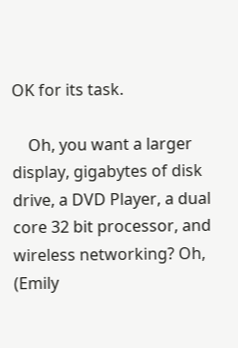OK for its task.

    Oh, you want a larger display, gigabytes of disk drive, a DVD Player, a dual core 32 bit processor, and wireless networking? Oh, (Emily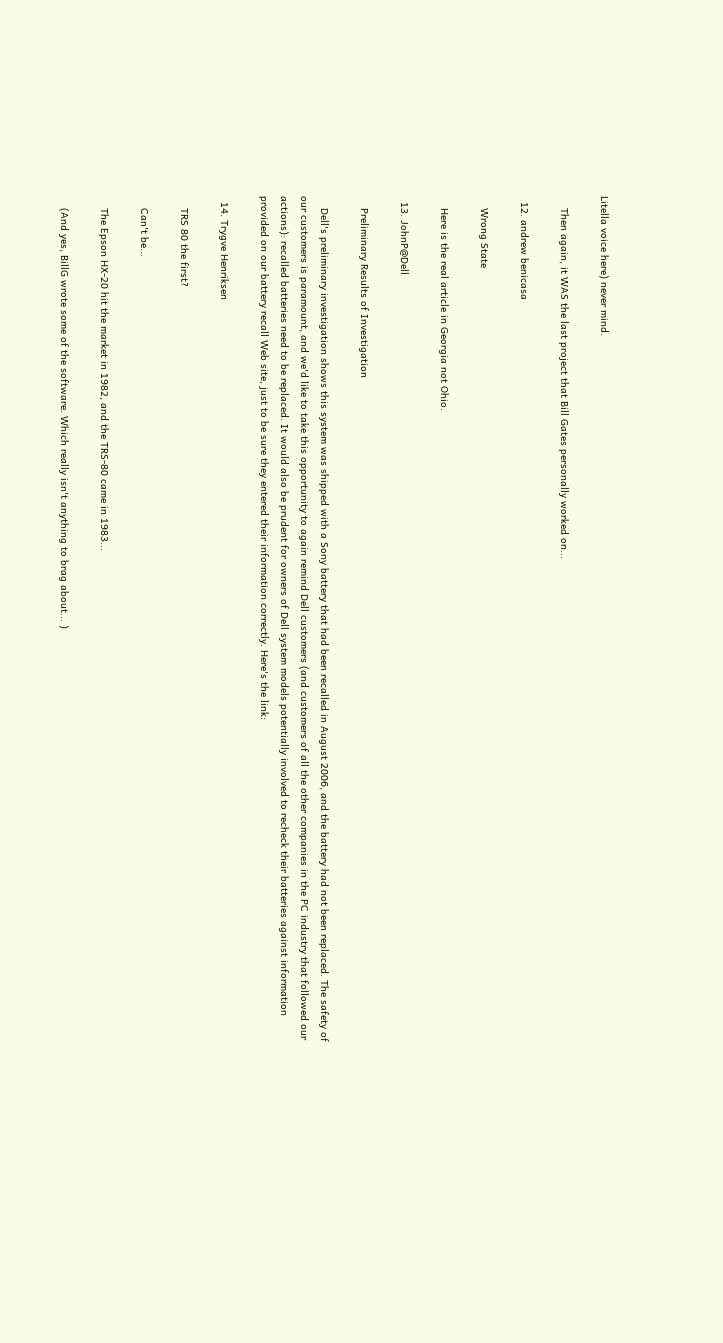Litella voice here) never mind.

    Then again, it WAS the last project that Bill Gates personally worked on...

  12. andrew benicasa

    Wrong State

    Here is the real article in Georgia not Ohio.

  13. JohnP@Dell

    Preliminary Results of Investigation

    Dell's preliminary investigation shows this system was shipped with a Sony battery that had been recalled in August 2006, and the battery had not been replaced. The safety of our customers is paramount, and we'd like to take this opportunity to again remind Dell customers (and customers of all the other companies in the PC industry that followed our actions): recalled batteries need to be replaced. It would also be prudent for owners of Dell system models potentially involved to recheck their batteries against information provided on our battery recall Web site, just to be sure they entered their information correctly. Here's the link:

  14. Trygve Henriksen

    TRS 80 the first?

    Can't be...

    The Epson HX-20 hit the market in 1982, and the TRS-80 came in 1983...

    (And yes, BillG wrote some of the software. Which really isn't anything to brag about... )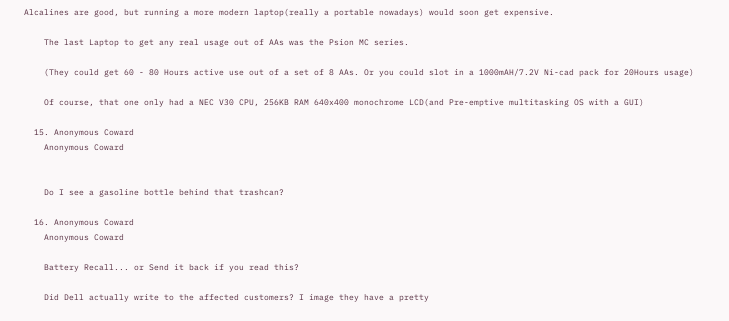Alcalines are good, but running a more modern laptop(really a portable nowadays) would soon get expensive.

    The last Laptop to get any real usage out of AAs was the Psion MC series.

    (They could get 60 - 80 Hours active use out of a set of 8 AAs. Or you could slot in a 1000mAH/7.2V Ni-cad pack for 20Hours usage)

    Of course, that one only had a NEC V30 CPU, 256KB RAM 640x400 monochrome LCD(and Pre-emptive multitasking OS with a GUI)

  15. Anonymous Coward
    Anonymous Coward


    Do I see a gasoline bottle behind that trashcan?

  16. Anonymous Coward
    Anonymous Coward

    Battery Recall... or Send it back if you read this?

    Did Dell actually write to the affected customers? I image they have a pretty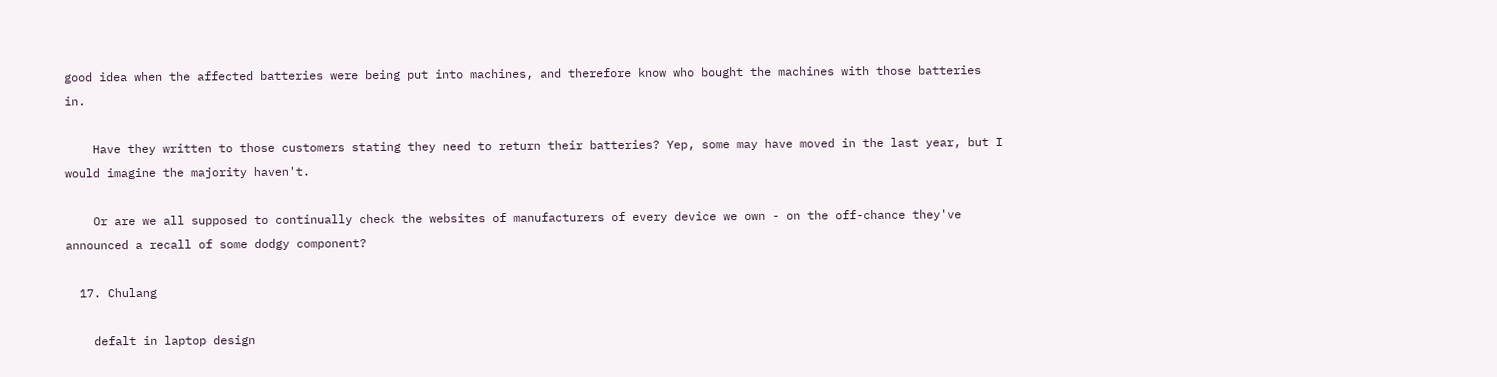good idea when the affected batteries were being put into machines, and therefore know who bought the machines with those batteries in.

    Have they written to those customers stating they need to return their batteries? Yep, some may have moved in the last year, but I would imagine the majority haven't.

    Or are we all supposed to continually check the websites of manufacturers of every device we own - on the off-chance they've announced a recall of some dodgy component?

  17. Chulang

    defalt in laptop design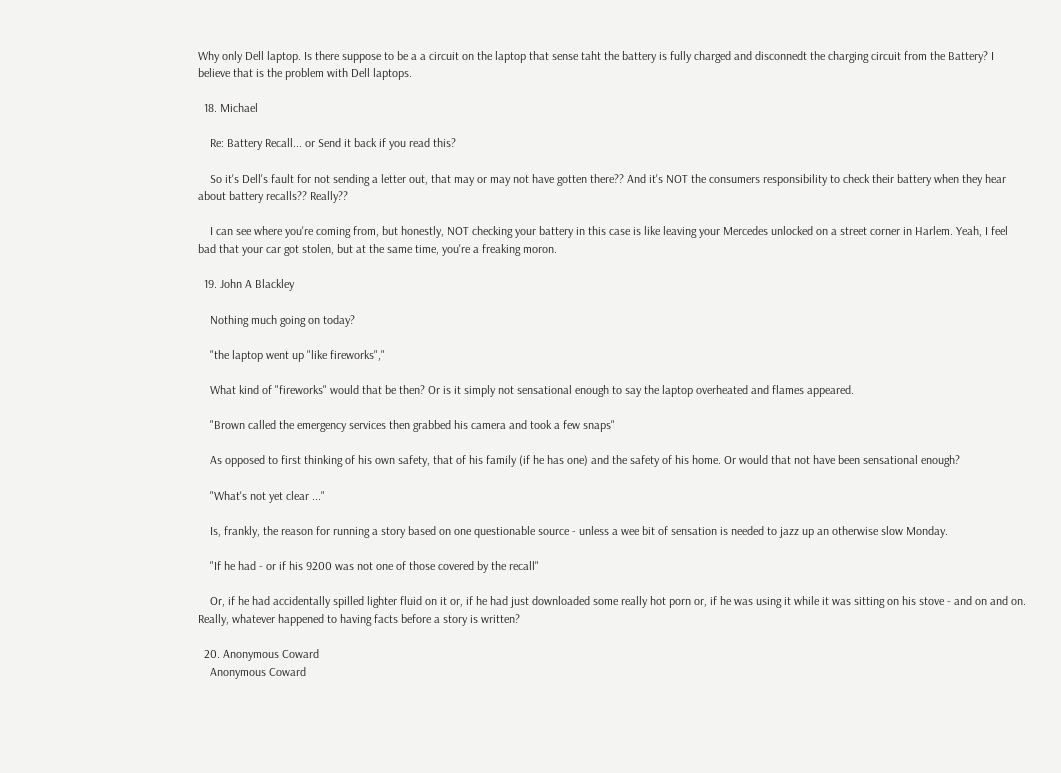Why only Dell laptop. Is there suppose to be a a circuit on the laptop that sense taht the battery is fully charged and disconnedt the charging circuit from the Battery? I believe that is the problem with Dell laptops.

  18. Michael

    Re: Battery Recall... or Send it back if you read this?

    So it's Dell's fault for not sending a letter out, that may or may not have gotten there?? And it's NOT the consumers responsibility to check their battery when they hear about battery recalls?? Really??

    I can see where you're coming from, but honestly, NOT checking your battery in this case is like leaving your Mercedes unlocked on a street corner in Harlem. Yeah, I feel bad that your car got stolen, but at the same time, you're a freaking moron.

  19. John A Blackley

    Nothing much going on today?

    "the laptop went up "like fireworks","

    What kind of "fireworks" would that be then? Or is it simply not sensational enough to say the laptop overheated and flames appeared.

    "Brown called the emergency services then grabbed his camera and took a few snaps"

    As opposed to first thinking of his own safety, that of his family (if he has one) and the safety of his home. Or would that not have been sensational enough?

    "What's not yet clear ..."

    Is, frankly, the reason for running a story based on one questionable source - unless a wee bit of sensation is needed to jazz up an otherwise slow Monday.

    "If he had - or if his 9200 was not one of those covered by the recall"

    Or, if he had accidentally spilled lighter fluid on it or, if he had just downloaded some really hot porn or, if he was using it while it was sitting on his stove - and on and on. Really, whatever happened to having facts before a story is written?

  20. Anonymous Coward
    Anonymous Coward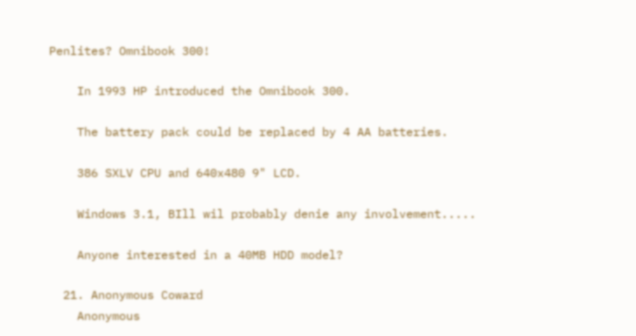Penlites? Omnibook 300!

    In 1993 HP introduced the Omnibook 300.

    The battery pack could be replaced by 4 AA batteries.

    386 SXLV CPU and 640x480 9" LCD.

    Windows 3.1, BIll wil probably denie any involvement.....

    Anyone interested in a 40MB HDD model?

  21. Anonymous Coward
    Anonymous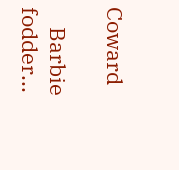Coward

    Barbie fodder...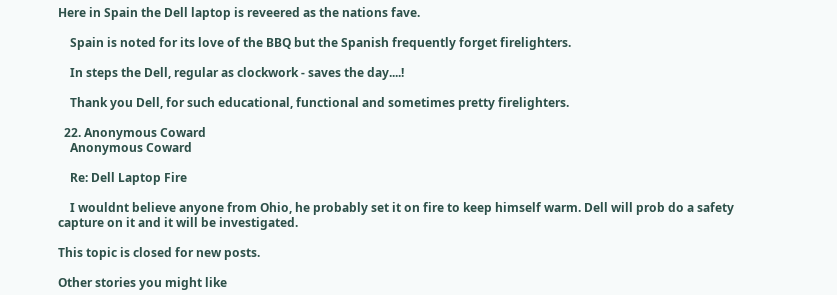Here in Spain the Dell laptop is reveered as the nations fave.

    Spain is noted for its love of the BBQ but the Spanish frequently forget firelighters.

    In steps the Dell, regular as clockwork - saves the day....!

    Thank you Dell, for such educational, functional and sometimes pretty firelighters.

  22. Anonymous Coward
    Anonymous Coward

    Re: Dell Laptop Fire

    I wouldnt believe anyone from Ohio, he probably set it on fire to keep himself warm. Dell will prob do a safety capture on it and it will be investigated.

This topic is closed for new posts.

Other stories you might like